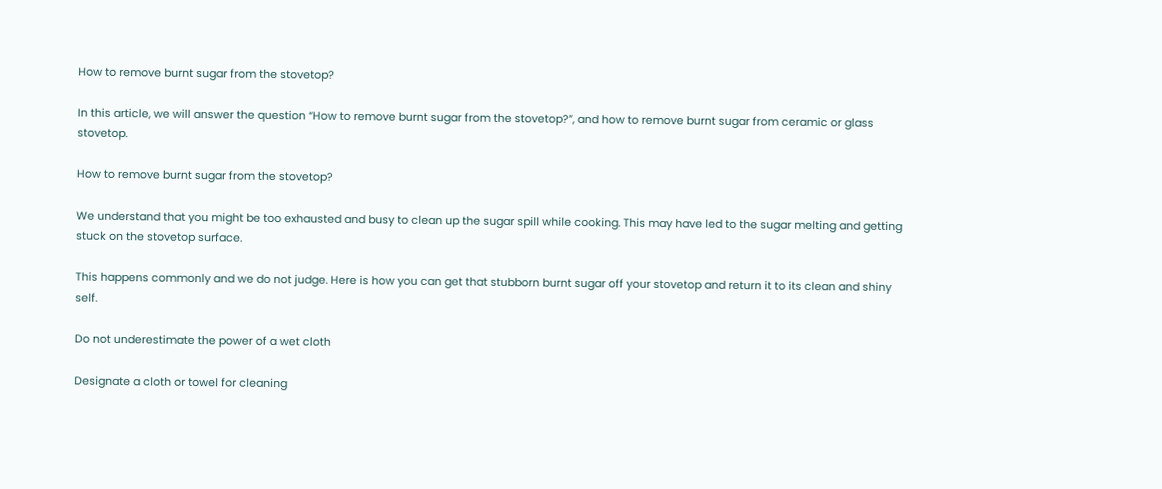How to remove burnt sugar from the stovetop?

In this article, we will answer the question “How to remove burnt sugar from the stovetop?”, and how to remove burnt sugar from ceramic or glass stovetop.

How to remove burnt sugar from the stovetop?

We understand that you might be too exhausted and busy to clean up the sugar spill while cooking. This may have led to the sugar melting and getting stuck on the stovetop surface.

This happens commonly and we do not judge. Here is how you can get that stubborn burnt sugar off your stovetop and return it to its clean and shiny self.

Do not underestimate the power of a wet cloth

Designate a cloth or towel for cleaning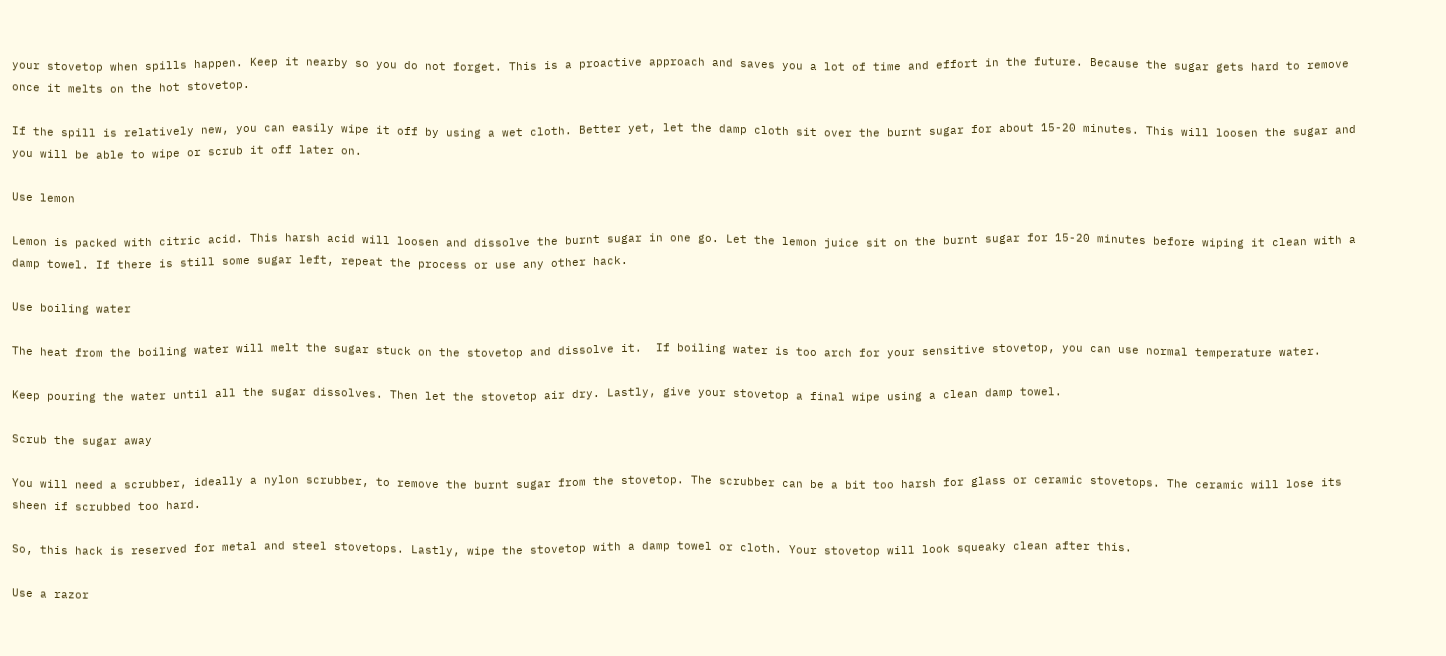your stovetop when spills happen. Keep it nearby so you do not forget. This is a proactive approach and saves you a lot of time and effort in the future. Because the sugar gets hard to remove once it melts on the hot stovetop.

If the spill is relatively new, you can easily wipe it off by using a wet cloth. Better yet, let the damp cloth sit over the burnt sugar for about 15-20 minutes. This will loosen the sugar and you will be able to wipe or scrub it off later on.

Use lemon

Lemon is packed with citric acid. This harsh acid will loosen and dissolve the burnt sugar in one go. Let the lemon juice sit on the burnt sugar for 15-20 minutes before wiping it clean with a damp towel. If there is still some sugar left, repeat the process or use any other hack.

Use boiling water

The heat from the boiling water will melt the sugar stuck on the stovetop and dissolve it.  If boiling water is too arch for your sensitive stovetop, you can use normal temperature water.

Keep pouring the water until all the sugar dissolves. Then let the stovetop air dry. Lastly, give your stovetop a final wipe using a clean damp towel.

Scrub the sugar away

You will need a scrubber, ideally a nylon scrubber, to remove the burnt sugar from the stovetop. The scrubber can be a bit too harsh for glass or ceramic stovetops. The ceramic will lose its sheen if scrubbed too hard.

So, this hack is reserved for metal and steel stovetops. Lastly, wipe the stovetop with a damp towel or cloth. Your stovetop will look squeaky clean after this.

Use a razor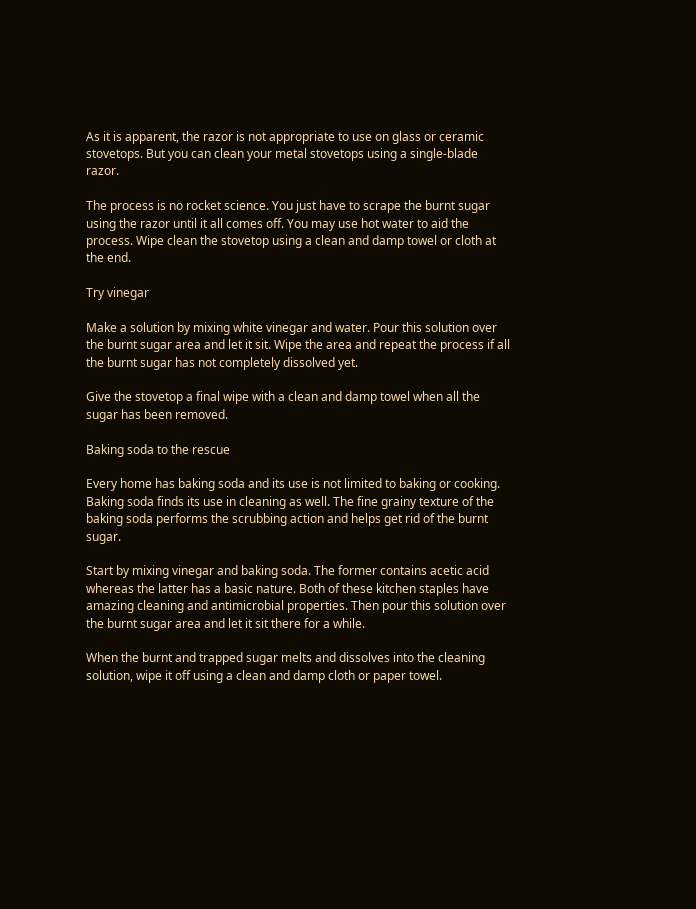As it is apparent, the razor is not appropriate to use on glass or ceramic stovetops. But you can clean your metal stovetops using a single-blade razor.

The process is no rocket science. You just have to scrape the burnt sugar using the razor until it all comes off. You may use hot water to aid the process. Wipe clean the stovetop using a clean and damp towel or cloth at the end.

Try vinegar

Make a solution by mixing white vinegar and water. Pour this solution over the burnt sugar area and let it sit. Wipe the area and repeat the process if all the burnt sugar has not completely dissolved yet.

Give the stovetop a final wipe with a clean and damp towel when all the sugar has been removed.

Baking soda to the rescue

Every home has baking soda and its use is not limited to baking or cooking. Baking soda finds its use in cleaning as well. The fine grainy texture of the baking soda performs the scrubbing action and helps get rid of the burnt sugar.

Start by mixing vinegar and baking soda. The former contains acetic acid whereas the latter has a basic nature. Both of these kitchen staples have amazing cleaning and antimicrobial properties. Then pour this solution over the burnt sugar area and let it sit there for a while.

When the burnt and trapped sugar melts and dissolves into the cleaning solution, wipe it off using a clean and damp cloth or paper towel.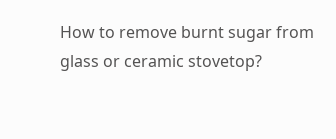How to remove burnt sugar from glass or ceramic stovetop?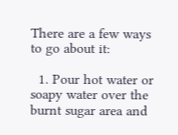There are a few ways to go about it:

  1. Pour hot water or soapy water over the burnt sugar area and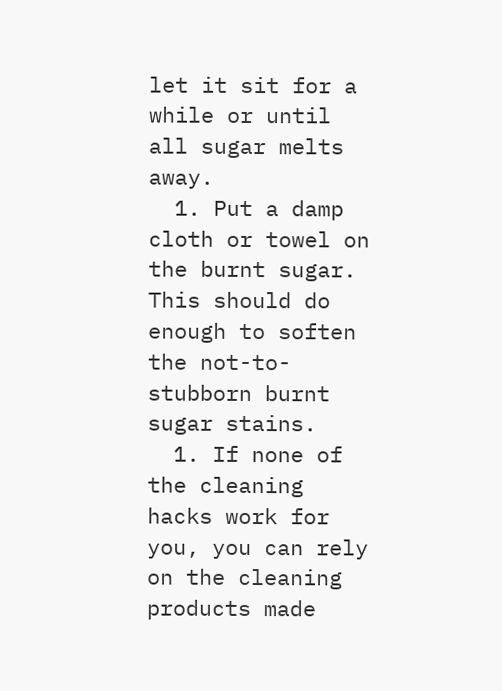let it sit for a while or until all sugar melts away.
  1. Put a damp cloth or towel on the burnt sugar. This should do enough to soften the not-to-stubborn burnt sugar stains.
  1. If none of the cleaning hacks work for you, you can rely on the cleaning products made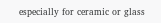especially for ceramic or glass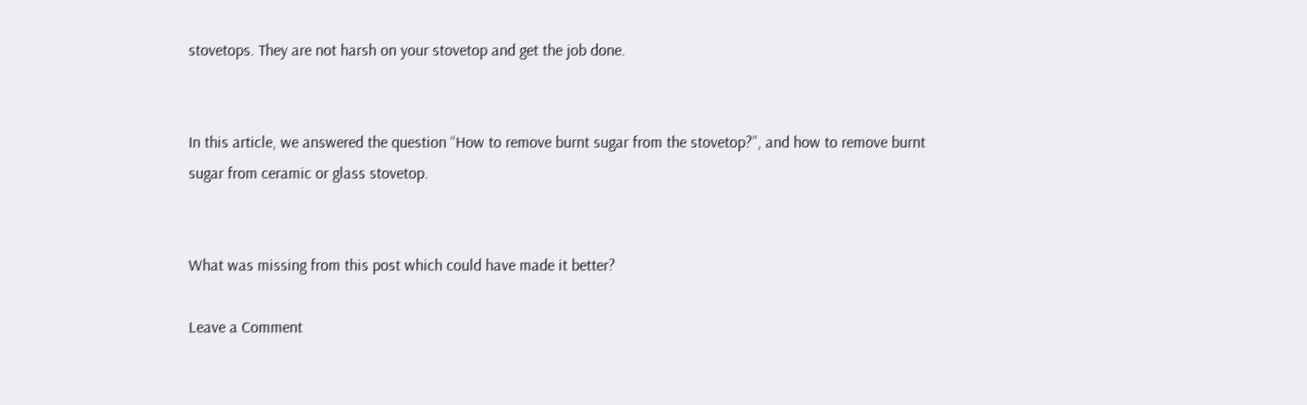stovetops. They are not harsh on your stovetop and get the job done.


In this article, we answered the question “How to remove burnt sugar from the stovetop?”, and how to remove burnt sugar from ceramic or glass stovetop.


What was missing from this post which could have made it better?

Leave a Comment